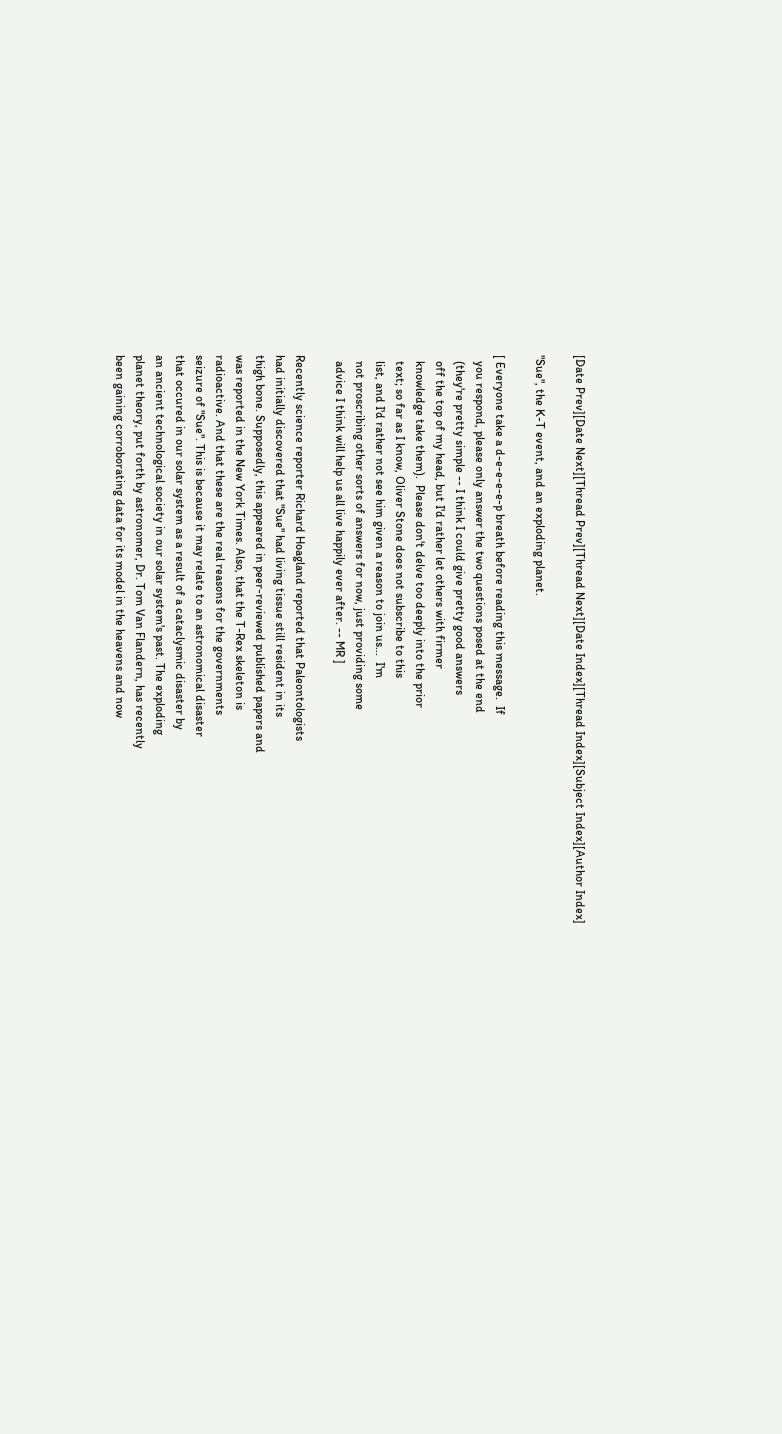[Date Prev][Date Next][Thread Prev][Thread Next][Date Index][Thread Index][Subject Index][Author Index]

"Sue", the K-T event, and an exploding planet.

[ Everyone take a d-e-e-e-e-p breath before reading this message.  If
  you respond, please only answer the two questions posed at the end
  (they're pretty simple -- I think I could give pretty good answers
  off the top of my head, but I'd rather let others with firmer
  knowledge take them).  Please don't delve too deeply into the prior
  text; so far as I know, Oliver Stone does not subscribe to this
  list, and I'd rather not see him given a reason to join us...  I'm
  not proscribing other sorts of answers for now, just providing some
  advice I think will help us all live happily ever after. -- MR ]

Recently science reporter Richard Hoagland reported that Paleontologists
had initially discovered that "Sue" had living tissue still resident in its
thigh bone. Supposedly, this appeared in peer-reviewed published papers and
was reported in the New York Times. Also, that the T-Rex skeleton is
radioactive. And that these are the real reasons for the governments
seizure of "Sue". This is because it may relate to an astronomical disaster
that occured in our solar system as a result of a cataclysmic disaster by
an ancient technological society in our solar system's past. The exploding
planet theory, put forth by astronomer, Dr. Tom Van Flandern, has recently
been gaining corroborating data for its model in the heavens and now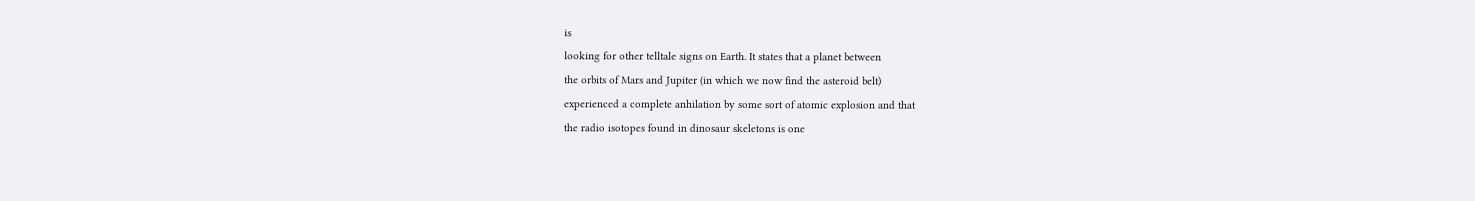is
looking for other telltale signs on Earth. It states that a planet between
the orbits of Mars and Jupiter (in which we now find the asteroid belt)
experienced a complete anhilation by some sort of atomic explosion and that
the radio isotopes found in dinosaur skeletons is one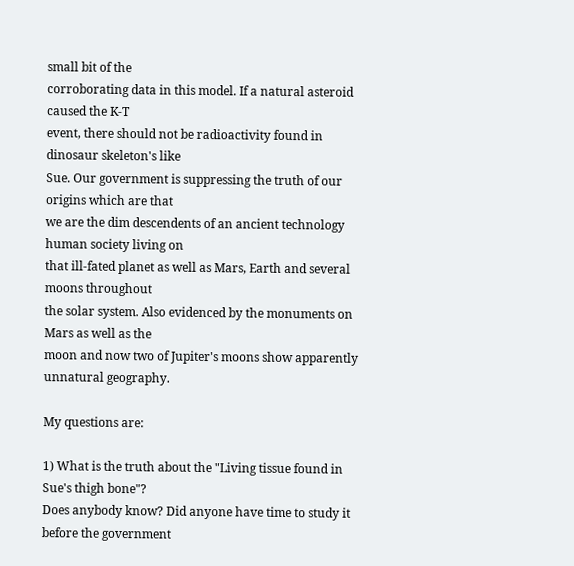small bit of the
corroborating data in this model. If a natural asteroid caused the K-T
event, there should not be radioactivity found in dinosaur skeleton's like
Sue. Our government is suppressing the truth of our origins which are that
we are the dim descendents of an ancient technology human society living on
that ill-fated planet as well as Mars, Earth and several moons throughout
the solar system. Also evidenced by the monuments on Mars as well as the
moon and now two of Jupiter's moons show apparently unnatural geography.

My questions are:

1) What is the truth about the "Living tissue found in Sue's thigh bone"?
Does anybody know? Did anyone have time to study it before the government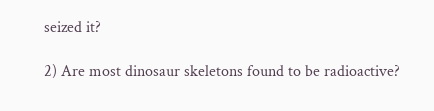seized it?

2) Are most dinosaur skeletons found to be radioactive?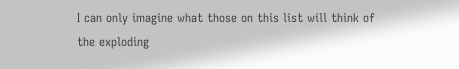I can only imagine what those on this list will think of the exploding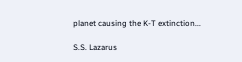planet causing the K-T extinction...

S.S. Lazarus